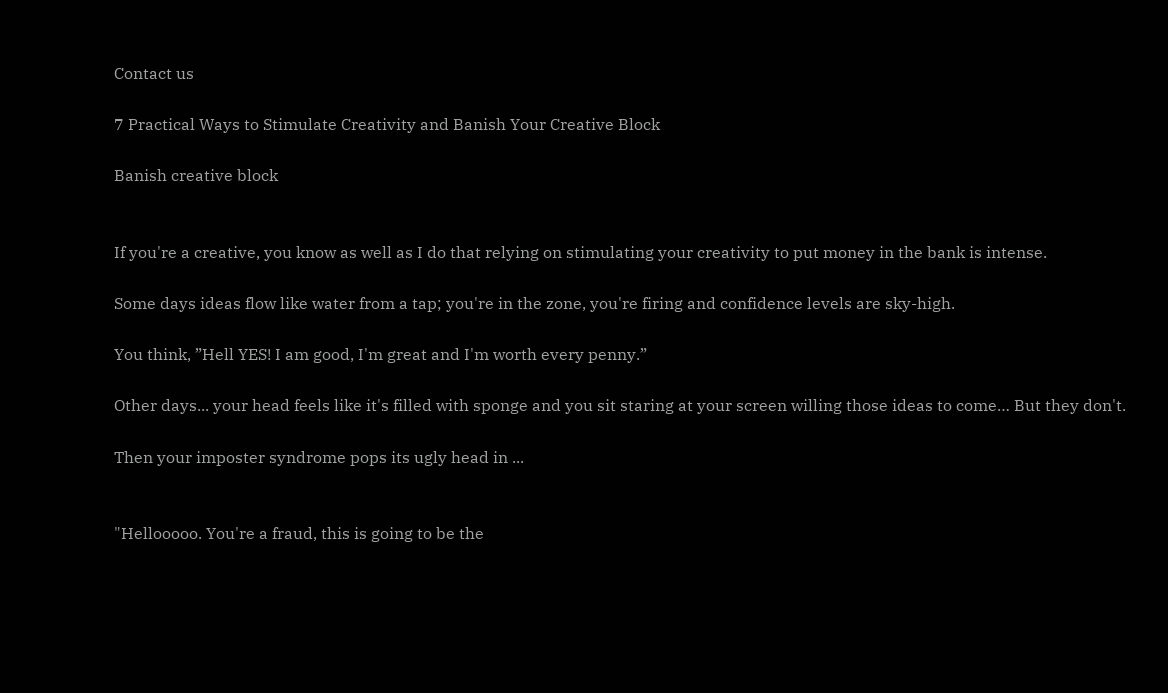Contact us

7 Practical Ways to Stimulate Creativity and Banish Your Creative Block

Banish creative block


If you're a creative, you know as well as I do that relying on stimulating your creativity to put money in the bank is intense.

Some days ideas flow like water from a tap; you're in the zone, you're firing and confidence levels are sky-high.

You think, ”Hell YES! I am good, I'm great and I'm worth every penny.”

Other days... your head feels like it's filled with sponge and you sit staring at your screen willing those ideas to come… But they don't.

Then your imposter syndrome pops its ugly head in ...


"Hellooooo. You're a fraud, this is going to be the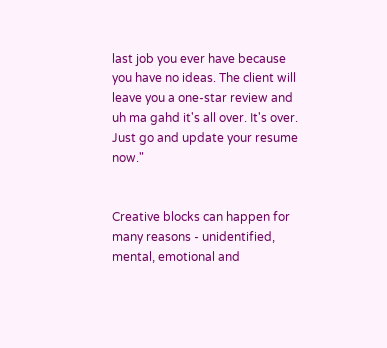last job you ever have because you have no ideas. The client will leave you a one-star review and uh ma gahd it's all over. It's over.  Just go and update your resume now."


Creative blocks can happen for many reasons - unidentified, mental, emotional and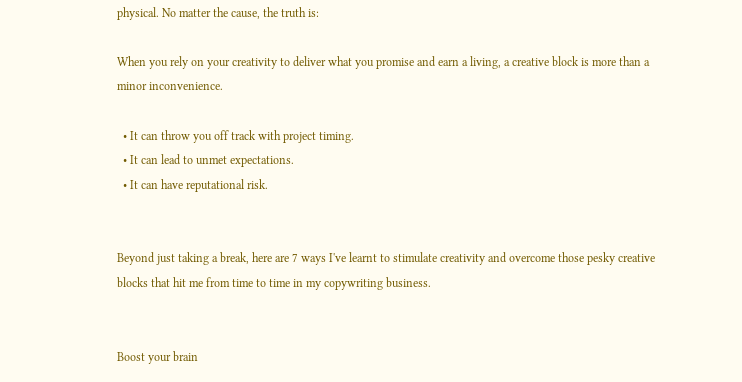physical. No matter the cause, the truth is:

When you rely on your creativity to deliver what you promise and earn a living, a creative block is more than a minor inconvenience.

  • It can throw you off track with project timing.
  • It can lead to unmet expectations.
  • It can have reputational risk.


Beyond just taking a break, here are 7 ways I've learnt to stimulate creativity and overcome those pesky creative blocks that hit me from time to time in my copywriting business.


Boost your brain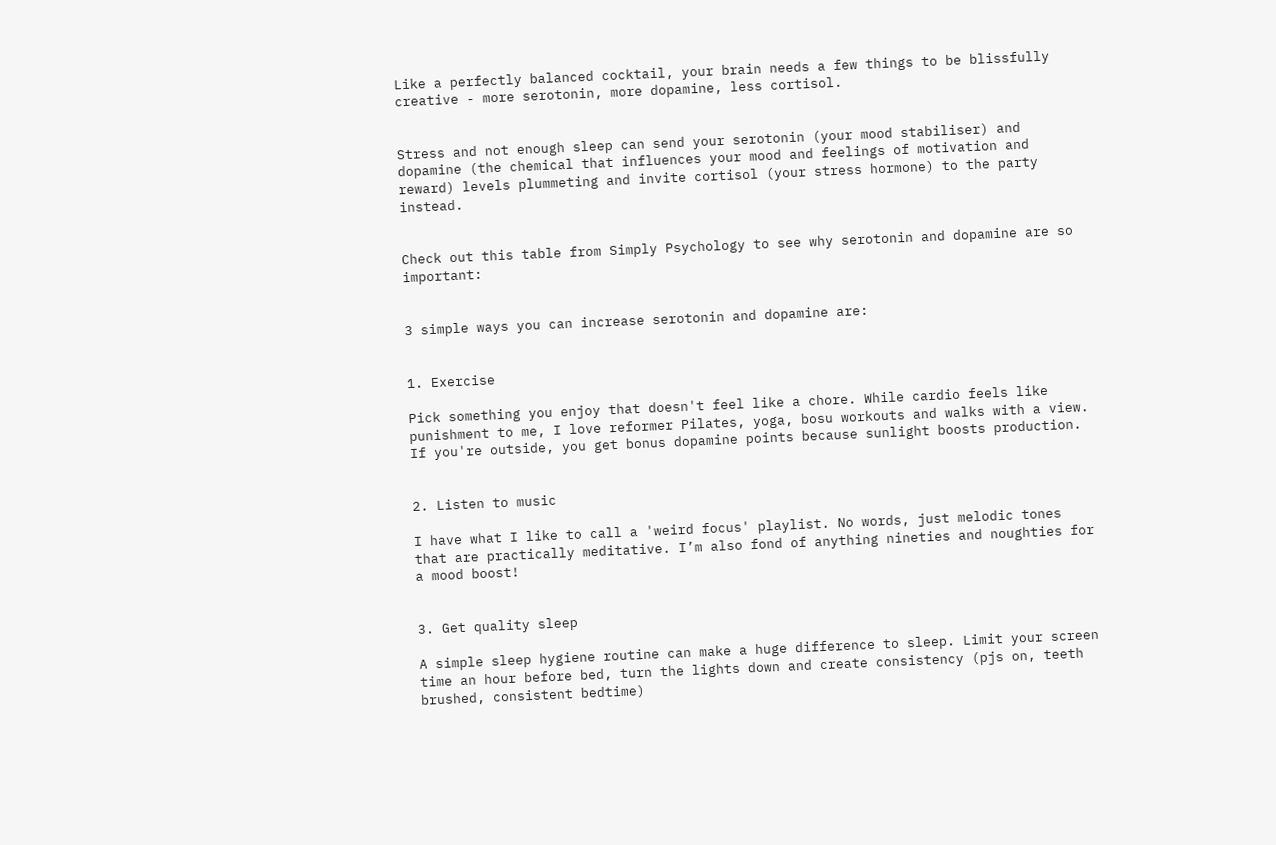Like a perfectly balanced cocktail, your brain needs a few things to be blissfully creative - more serotonin, more dopamine, less cortisol.


Stress and not enough sleep can send your serotonin (your mood stabiliser) and dopamine (the chemical that influences your mood and feelings of motivation and reward) levels plummeting and invite cortisol (your stress hormone) to the party instead.


Check out this table from Simply Psychology to see why serotonin and dopamine are so important:


3 simple ways you can increase serotonin and dopamine are:


1. Exercise

Pick something you enjoy that doesn't feel like a chore. While cardio feels like punishment to me, I love reformer Pilates, yoga, bosu workouts and walks with a view. If you're outside, you get bonus dopamine points because sunlight boosts production.


2. Listen to music

I have what I like to call a 'weird focus' playlist. No words, just melodic tones that are practically meditative. I’m also fond of anything nineties and noughties for a mood boost!


3. Get quality sleep

A simple sleep hygiene routine can make a huge difference to sleep. Limit your screen time an hour before bed, turn the lights down and create consistency (pjs on, teeth brushed, consistent bedtime)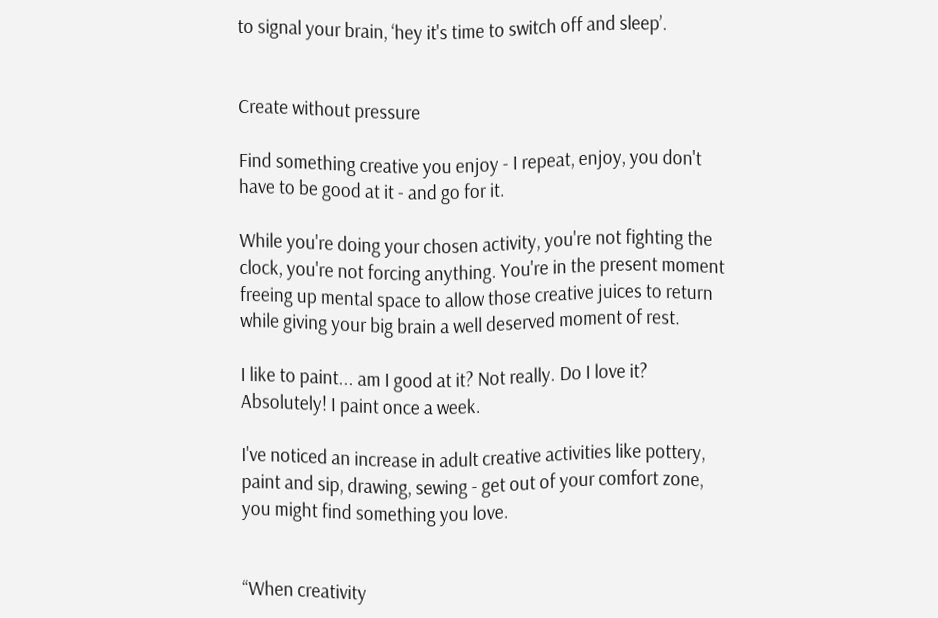to signal your brain, ‘hey it's time to switch off and sleep’.


Create without pressure

Find something creative you enjoy - I repeat, enjoy, you don't have to be good at it - and go for it.

While you're doing your chosen activity, you're not fighting the clock, you're not forcing anything. You're in the present moment freeing up mental space to allow those creative juices to return while giving your big brain a well deserved moment of rest.

I like to paint... am I good at it? Not really. Do I love it? Absolutely! I paint once a week.

I've noticed an increase in adult creative activities like pottery, paint and sip, drawing, sewing - get out of your comfort zone, you might find something you love.


“When creativity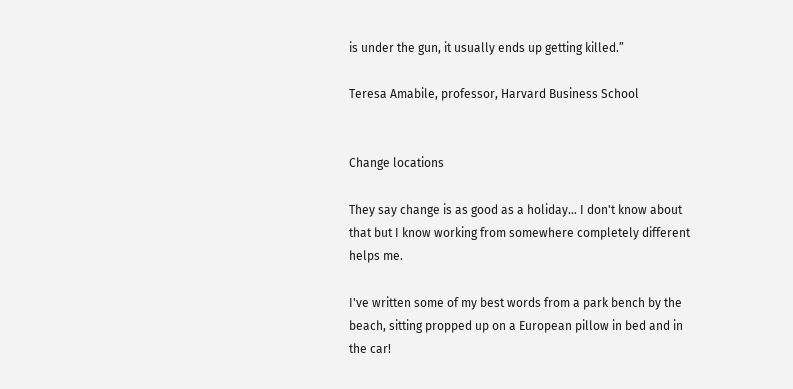is under the gun, it usually ends up getting killed.”

Teresa Amabile, professor, Harvard Business School


Change locations

They say change is as good as a holiday... I don't know about that but I know working from somewhere completely different helps me.

I've written some of my best words from a park bench by the beach, sitting propped up on a European pillow in bed and in the car!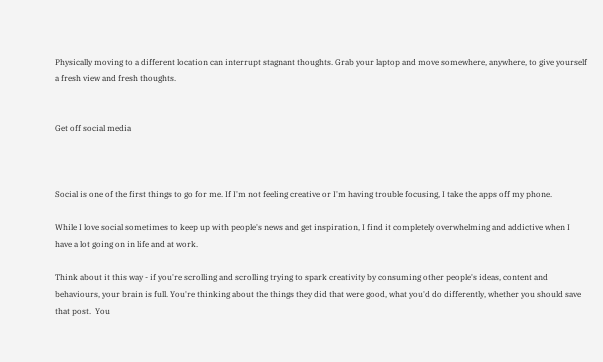Physically moving to a different location can interrupt stagnant thoughts. Grab your laptop and move somewhere, anywhere, to give yourself a fresh view and fresh thoughts.


Get off social media



Social is one of the first things to go for me. If I'm not feeling creative or I'm having trouble focusing, I take the apps off my phone.

While I love social sometimes to keep up with people's news and get inspiration, I find it completely overwhelming and addictive when I have a lot going on in life and at work.

Think about it this way - if you're scrolling and scrolling trying to spark creativity by consuming other people's ideas, content and behaviours, your brain is full. You're thinking about the things they did that were good, what you'd do differently, whether you should save that post.  You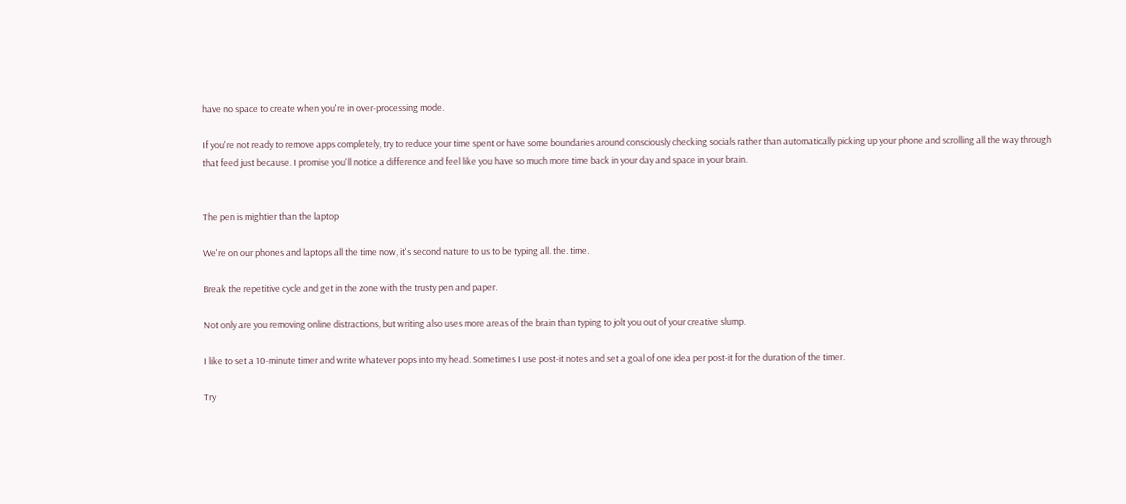have no space to create when you're in over-processing mode.

If you're not ready to remove apps completely, try to reduce your time spent or have some boundaries around consciously checking socials rather than automatically picking up your phone and scrolling all the way through that feed just because. I promise you'll notice a difference and feel like you have so much more time back in your day and space in your brain.


The pen is mightier than the laptop

We're on our phones and laptops all the time now, it's second nature to us to be typing all. the. time.

Break the repetitive cycle and get in the zone with the trusty pen and paper.

Not only are you removing online distractions, but writing also uses more areas of the brain than typing to jolt you out of your creative slump.

I like to set a 10-minute timer and write whatever pops into my head. Sometimes I use post-it notes and set a goal of one idea per post-it for the duration of the timer.

Try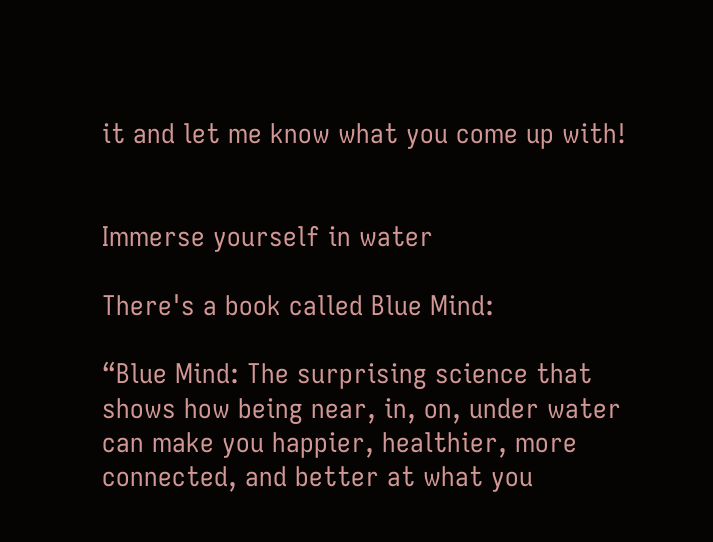it and let me know what you come up with!


Immerse yourself in water

There's a book called Blue Mind:

“Blue Mind: The surprising science that shows how being near, in, on, under water can make you happier, healthier, more connected, and better at what you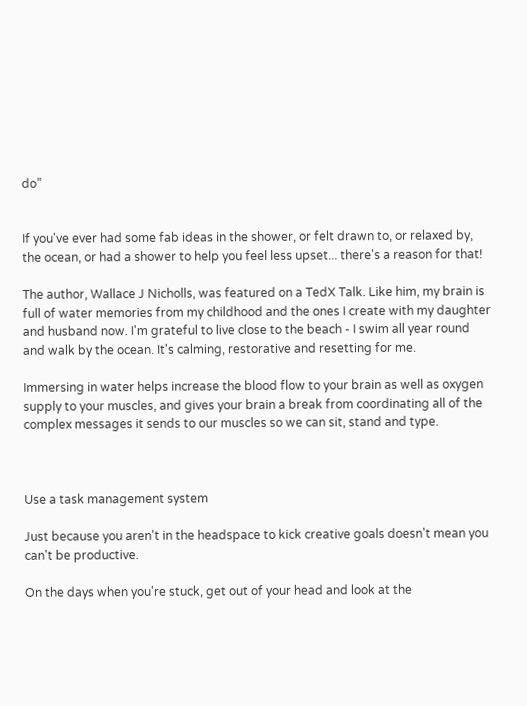do”


If you've ever had some fab ideas in the shower, or felt drawn to, or relaxed by, the ocean, or had a shower to help you feel less upset... there's a reason for that!

The author, Wallace J Nicholls, was featured on a TedX Talk. Like him, my brain is full of water memories from my childhood and the ones I create with my daughter and husband now. I'm grateful to live close to the beach - I swim all year round and walk by the ocean. It's calming, restorative and resetting for me.

Immersing in water helps increase the blood flow to your brain as well as oxygen supply to your muscles, and gives your brain a break from coordinating all of the complex messages it sends to our muscles so we can sit, stand and type.



Use a task management system

Just because you aren't in the headspace to kick creative goals doesn't mean you can't be productive.

On the days when you're stuck, get out of your head and look at the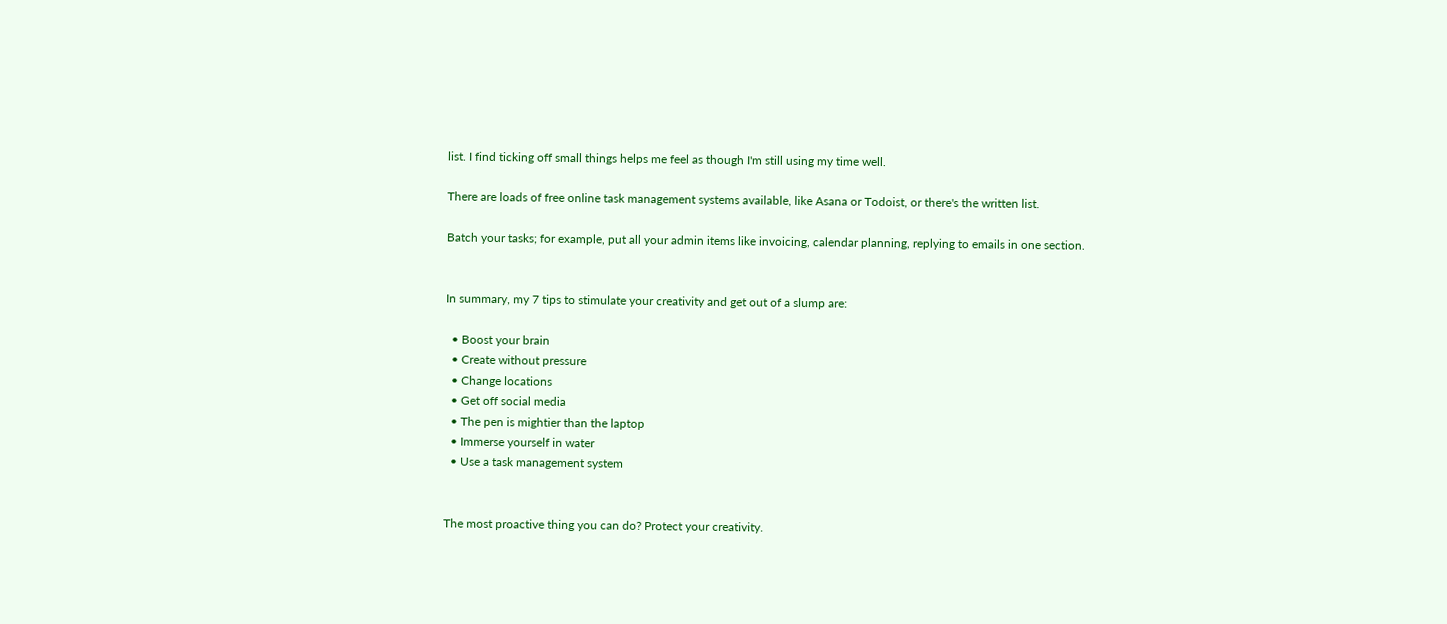list. I find ticking off small things helps me feel as though I'm still using my time well.

There are loads of free online task management systems available, like Asana or Todoist, or there's the written list.

Batch your tasks; for example, put all your admin items like invoicing, calendar planning, replying to emails in one section.


In summary, my 7 tips to stimulate your creativity and get out of a slump are:

  • Boost your brain
  • Create without pressure
  • Change locations
  • Get off social media
  • The pen is mightier than the laptop
  • Immerse yourself in water
  • Use a task management system


The most proactive thing you can do? Protect your creativity.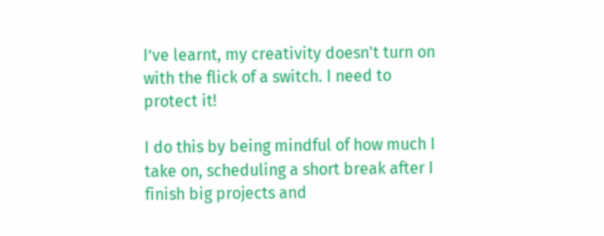I’ve learnt, my creativity doesn't turn on with the flick of a switch. I need to protect it!

I do this by being mindful of how much I take on, scheduling a short break after I finish big projects and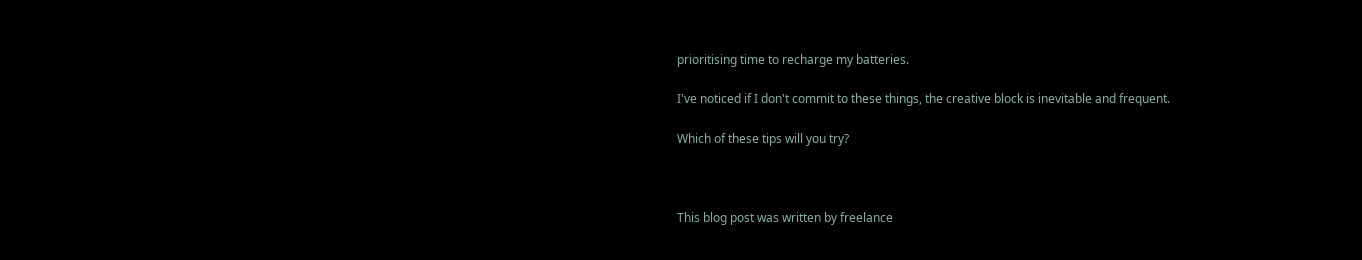prioritising time to recharge my batteries.

I've noticed if I don't commit to these things, the creative block is inevitable and frequent.

Which of these tips will you try?



This blog post was written by freelance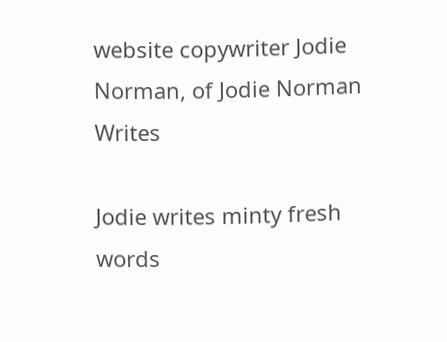website copywriter Jodie Norman, of Jodie Norman Writes

Jodie writes minty fresh words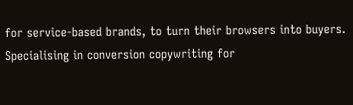for service-based brands, to turn their browsers into buyers. Specialising in conversion copywriting for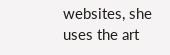websites, she uses the art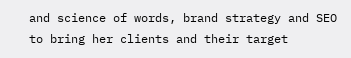and science of words, brand strategy and SEO to bring her clients and their target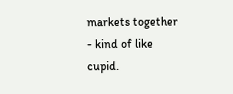markets together - kind of like cupid.